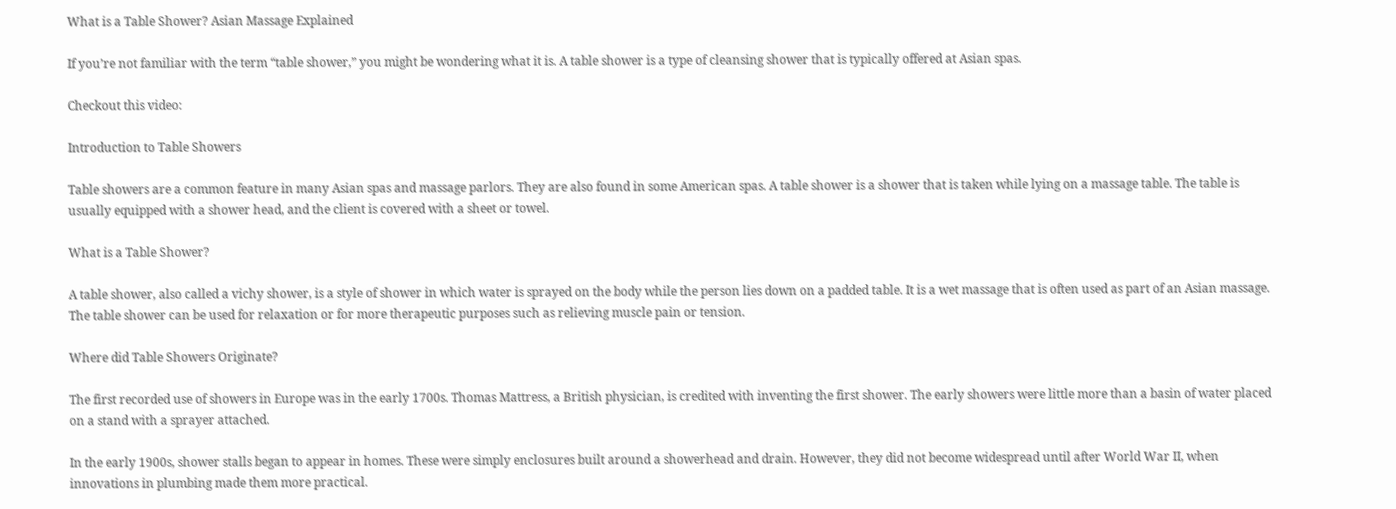What is a Table Shower? Asian Massage Explained

If you’re not familiar with the term “table shower,” you might be wondering what it is. A table shower is a type of cleansing shower that is typically offered at Asian spas.

Checkout this video:

Introduction to Table Showers

Table showers are a common feature in many Asian spas and massage parlors. They are also found in some American spas. A table shower is a shower that is taken while lying on a massage table. The table is usually equipped with a shower head, and the client is covered with a sheet or towel.

What is a Table Shower?

A table shower, also called a vichy shower, is a style of shower in which water is sprayed on the body while the person lies down on a padded table. It is a wet massage that is often used as part of an Asian massage. The table shower can be used for relaxation or for more therapeutic purposes such as relieving muscle pain or tension.

Where did Table Showers Originate?

The first recorded use of showers in Europe was in the early 1700s. Thomas Mattress, a British physician, is credited with inventing the first shower. The early showers were little more than a basin of water placed on a stand with a sprayer attached.

In the early 1900s, shower stalls began to appear in homes. These were simply enclosures built around a showerhead and drain. However, they did not become widespread until after World War II, when innovations in plumbing made them more practical.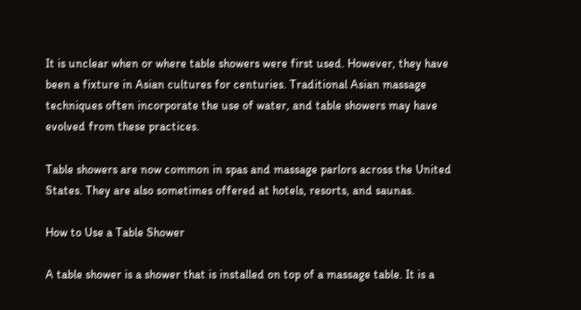It is unclear when or where table showers were first used. However, they have been a fixture in Asian cultures for centuries. Traditional Asian massage techniques often incorporate the use of water, and table showers may have evolved from these practices.

Table showers are now common in spas and massage parlors across the United States. They are also sometimes offered at hotels, resorts, and saunas.

How to Use a Table Shower

A table shower is a shower that is installed on top of a massage table. It is a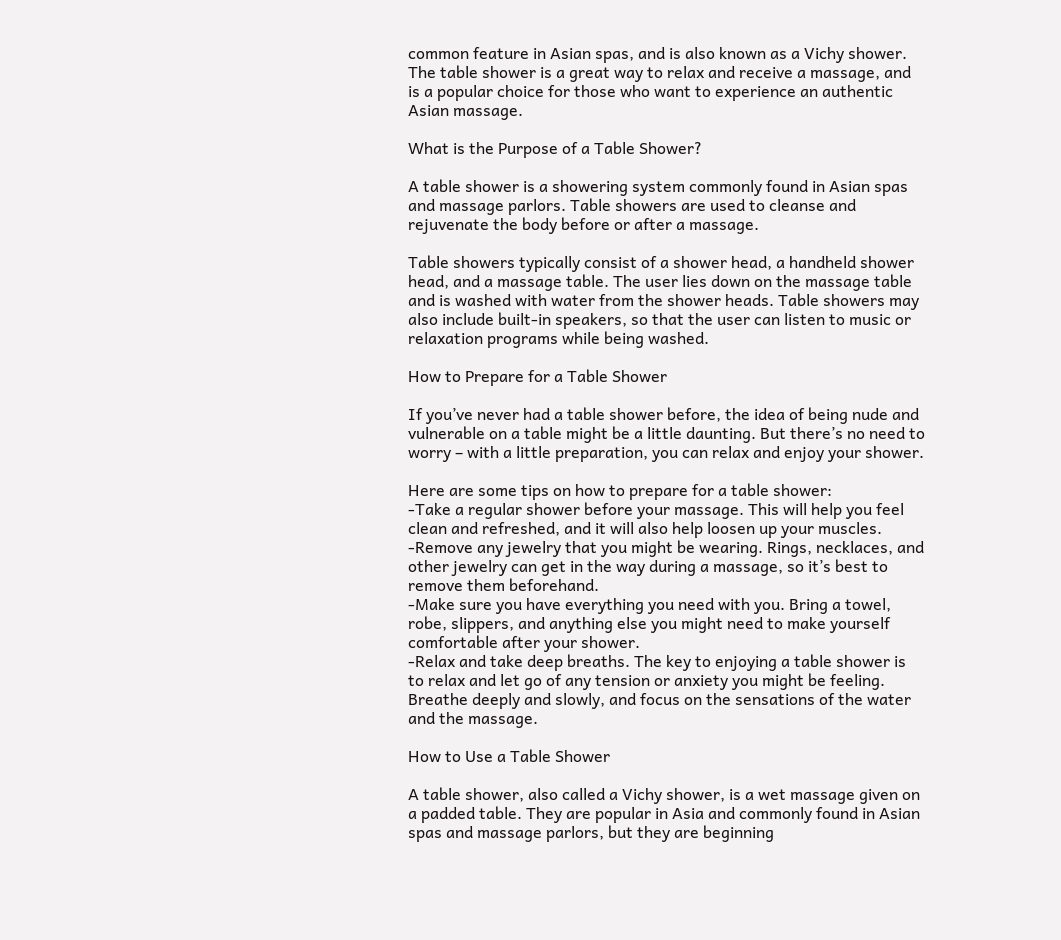common feature in Asian spas, and is also known as a Vichy shower. The table shower is a great way to relax and receive a massage, and is a popular choice for those who want to experience an authentic Asian massage.

What is the Purpose of a Table Shower?

A table shower is a showering system commonly found in Asian spas and massage parlors. Table showers are used to cleanse and rejuvenate the body before or after a massage.

Table showers typically consist of a shower head, a handheld shower head, and a massage table. The user lies down on the massage table and is washed with water from the shower heads. Table showers may also include built-in speakers, so that the user can listen to music or relaxation programs while being washed.

How to Prepare for a Table Shower

If you’ve never had a table shower before, the idea of being nude and vulnerable on a table might be a little daunting. But there’s no need to worry – with a little preparation, you can relax and enjoy your shower.

Here are some tips on how to prepare for a table shower:
-Take a regular shower before your massage. This will help you feel clean and refreshed, and it will also help loosen up your muscles.
-Remove any jewelry that you might be wearing. Rings, necklaces, and other jewelry can get in the way during a massage, so it’s best to remove them beforehand.
-Make sure you have everything you need with you. Bring a towel, robe, slippers, and anything else you might need to make yourself comfortable after your shower.
-Relax and take deep breaths. The key to enjoying a table shower is to relax and let go of any tension or anxiety you might be feeling. Breathe deeply and slowly, and focus on the sensations of the water and the massage.

How to Use a Table Shower

A table shower, also called a Vichy shower, is a wet massage given on a padded table. They are popular in Asia and commonly found in Asian spas and massage parlors, but they are beginning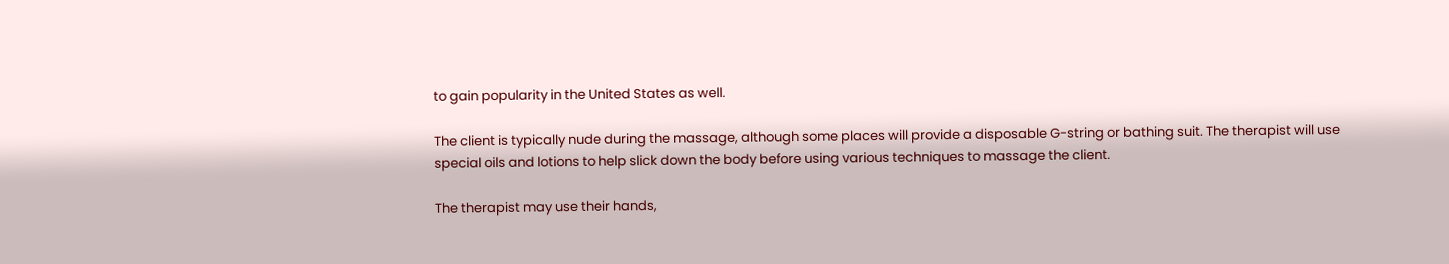to gain popularity in the United States as well.

The client is typically nude during the massage, although some places will provide a disposable G-string or bathing suit. The therapist will use special oils and lotions to help slick down the body before using various techniques to massage the client.

The therapist may use their hands,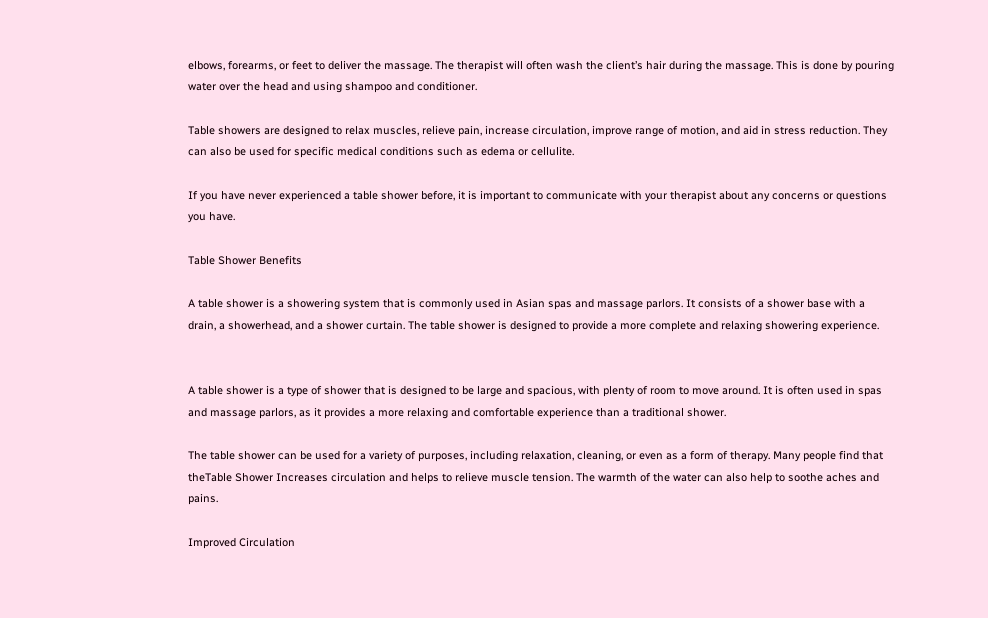elbows, forearms, or feet to deliver the massage. The therapist will often wash the client’s hair during the massage. This is done by pouring water over the head and using shampoo and conditioner.

Table showers are designed to relax muscles, relieve pain, increase circulation, improve range of motion, and aid in stress reduction. They can also be used for specific medical conditions such as edema or cellulite.

If you have never experienced a table shower before, it is important to communicate with your therapist about any concerns or questions you have.

Table Shower Benefits

A table shower is a showering system that is commonly used in Asian spas and massage parlors. It consists of a shower base with a drain, a showerhead, and a shower curtain. The table shower is designed to provide a more complete and relaxing showering experience.


A table shower is a type of shower that is designed to be large and spacious, with plenty of room to move around. It is often used in spas and massage parlors, as it provides a more relaxing and comfortable experience than a traditional shower.

The table shower can be used for a variety of purposes, including relaxation, cleaning, or even as a form of therapy. Many people find that theTable Shower Increases circulation and helps to relieve muscle tension. The warmth of the water can also help to soothe aches and pains.

Improved Circulation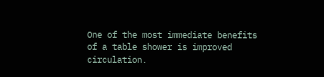One of the most immediate benefits of a table shower is improved circulation.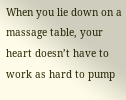When you lie down on a massage table, your heart doesn’t have to work as hard to pump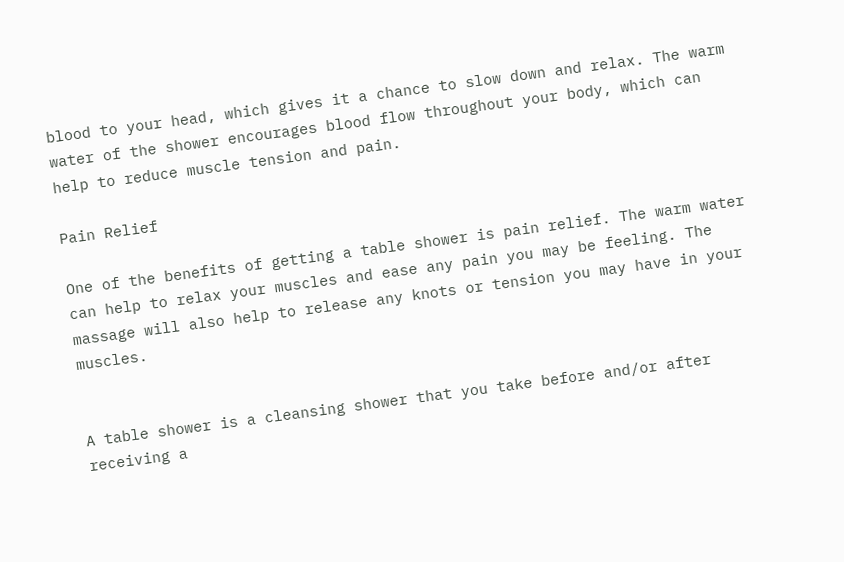blood to your head, which gives it a chance to slow down and relax. The warm water of the shower encourages blood flow throughout your body, which can help to reduce muscle tension and pain.

Pain Relief

One of the benefits of getting a table shower is pain relief. The warm water can help to relax your muscles and ease any pain you may be feeling. The massage will also help to release any knots or tension you may have in your muscles.


A table shower is a cleansing shower that you take before and/or after receiving a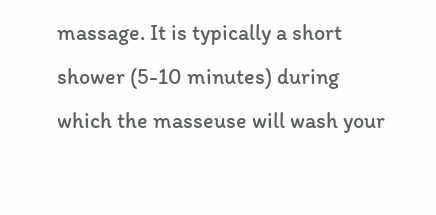massage. It is typically a short shower (5-10 minutes) during which the masseuse will wash your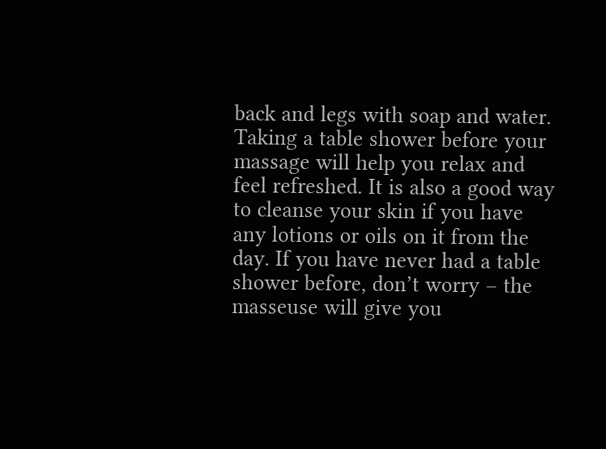back and legs with soap and water. Taking a table shower before your massage will help you relax and feel refreshed. It is also a good way to cleanse your skin if you have any lotions or oils on it from the day. If you have never had a table shower before, don’t worry – the masseuse will give you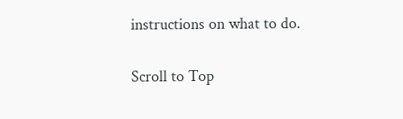instructions on what to do.

Scroll to Top